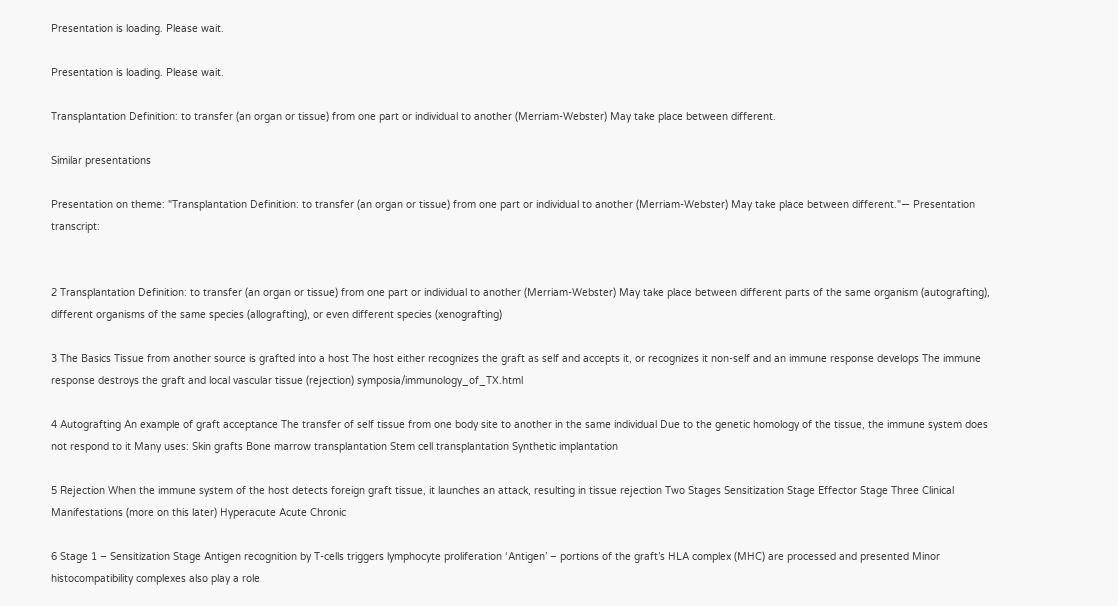Presentation is loading. Please wait.

Presentation is loading. Please wait.

Transplantation Definition: to transfer (an organ or tissue) from one part or individual to another (Merriam-Webster) May take place between different.

Similar presentations

Presentation on theme: "Transplantation Definition: to transfer (an organ or tissue) from one part or individual to another (Merriam-Webster) May take place between different."— Presentation transcript:


2 Transplantation Definition: to transfer (an organ or tissue) from one part or individual to another (Merriam-Webster) May take place between different parts of the same organism (autografting), different organisms of the same species (allografting), or even different species (xenografting)

3 The Basics Tissue from another source is grafted into a host The host either recognizes the graft as self and accepts it, or recognizes it non-self and an immune response develops The immune response destroys the graft and local vascular tissue (rejection) symposia/immunology_of_TX.html

4 Autografting An example of graft acceptance The transfer of self tissue from one body site to another in the same individual Due to the genetic homology of the tissue, the immune system does not respond to it Many uses: Skin grafts Bone marrow transplantation Stem cell transplantation Synthetic implantation

5 Rejection When the immune system of the host detects foreign graft tissue, it launches an attack, resulting in tissue rejection Two Stages Sensitization Stage Effector Stage Three Clinical Manifestations (more on this later) Hyperacute Acute Chronic

6 Stage 1 – Sensitization Stage Antigen recognition by T-cells triggers lymphocyte proliferation ‘Antigen’ – portions of the graft’s HLA complex (MHC) are processed and presented Minor histocompatibility complexes also play a role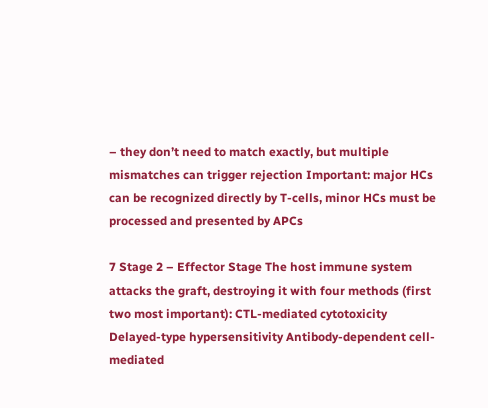– they don’t need to match exactly, but multiple mismatches can trigger rejection Important: major HCs can be recognized directly by T-cells, minor HCs must be processed and presented by APCs

7 Stage 2 – Effector Stage The host immune system attacks the graft, destroying it with four methods (first two most important): CTL-mediated cytotoxicity Delayed-type hypersensitivity Antibody-dependent cell- mediated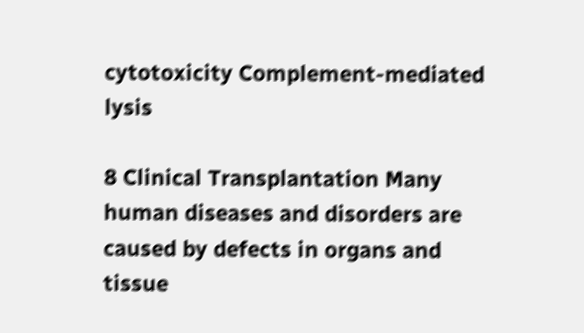cytotoxicity Complement-mediated lysis

8 Clinical Transplantation Many human diseases and disorders are caused by defects in organs and tissue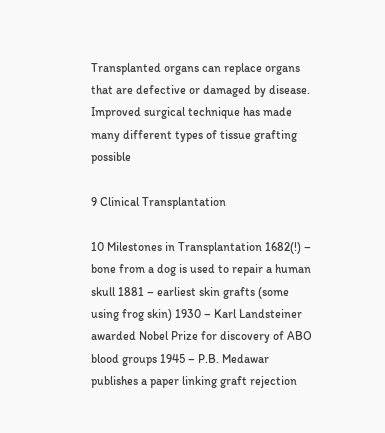Transplanted organs can replace organs that are defective or damaged by disease. Improved surgical technique has made many different types of tissue grafting possible

9 Clinical Transplantation

10 Milestones in Transplantation 1682(!) – bone from a dog is used to repair a human skull 1881 – earliest skin grafts (some using frog skin) 1930 – Karl Landsteiner awarded Nobel Prize for discovery of ABO blood groups 1945 – P.B. Medawar publishes a paper linking graft rejection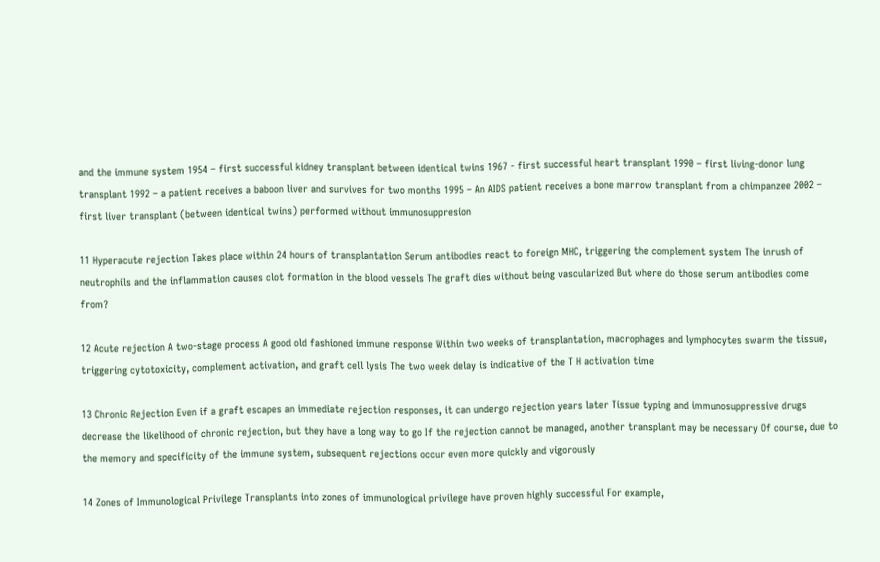and the immune system 1954 – first successful kidney transplant between identical twins 1967 - first successful heart transplant 1990 – first living-donor lung transplant 1992 – a patient receives a baboon liver and survives for two months 1995 – An AIDS patient receives a bone marrow transplant from a chimpanzee 2002 – first liver transplant (between identical twins) performed without immunosuppresion

11 Hyperacute rejection Takes place within 24 hours of transplantation Serum antibodies react to foreign MHC, triggering the complement system The inrush of neutrophils and the inflammation causes clot formation in the blood vessels The graft dies without being vascularized But where do those serum antibodies come from?

12 Acute rejection A two-stage process A good old fashioned immune response Within two weeks of transplantation, macrophages and lymphocytes swarm the tissue, triggering cytotoxicity, complement activation, and graft cell lysis The two week delay is indicative of the T H activation time

13 Chronic Rejection Even if a graft escapes an immediate rejection responses, it can undergo rejection years later Tissue typing and immunosuppressive drugs decrease the likelihood of chronic rejection, but they have a long way to go If the rejection cannot be managed, another transplant may be necessary Of course, due to the memory and specificity of the immune system, subsequent rejections occur even more quickly and vigorously

14 Zones of Immunological Privilege Transplants into zones of immunological privilege have proven highly successful For example,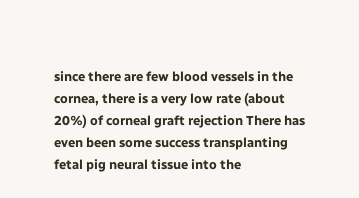since there are few blood vessels in the cornea, there is a very low rate (about 20%) of corneal graft rejection There has even been some success transplanting fetal pig neural tissue into the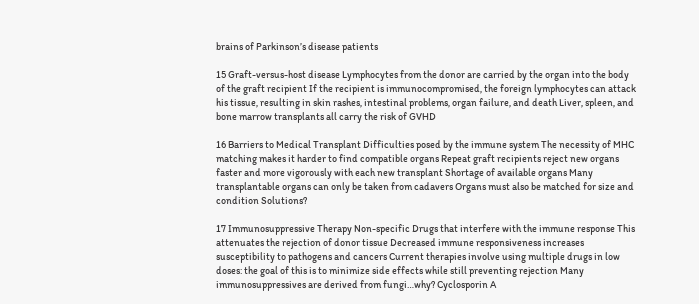brains of Parkinson’s disease patients

15 Graft-versus-host disease Lymphocytes from the donor are carried by the organ into the body of the graft recipient If the recipient is immunocompromised, the foreign lymphocytes can attack his tissue, resulting in skin rashes, intestinal problems, organ failure, and death Liver, spleen, and bone marrow transplants all carry the risk of GVHD

16 Barriers to Medical Transplant Difficulties posed by the immune system The necessity of MHC matching makes it harder to find compatible organs Repeat graft recipients reject new organs faster and more vigorously with each new transplant Shortage of available organs Many transplantable organs can only be taken from cadavers Organs must also be matched for size and condition Solutions?

17 Immunosuppressive Therapy Non-specific Drugs that interfere with the immune response This attenuates the rejection of donor tissue Decreased immune responsiveness increases susceptibility to pathogens and cancers Current therapies involve using multiple drugs in low doses: the goal of this is to minimize side effects while still preventing rejection Many immunosuppressives are derived from fungi…why? Cyclosporin A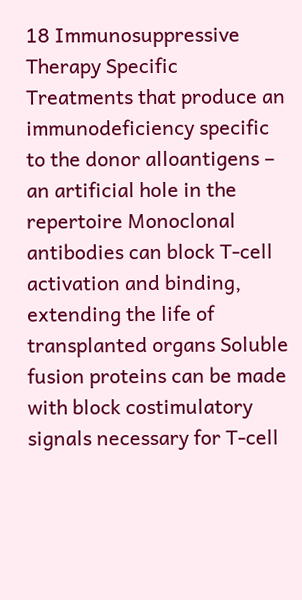18 Immunosuppressive Therapy Specific Treatments that produce an immunodeficiency specific to the donor alloantigens – an artificial hole in the repertoire Monoclonal antibodies can block T-cell activation and binding, extending the life of transplanted organs Soluble fusion proteins can be made with block costimulatory signals necessary for T-cell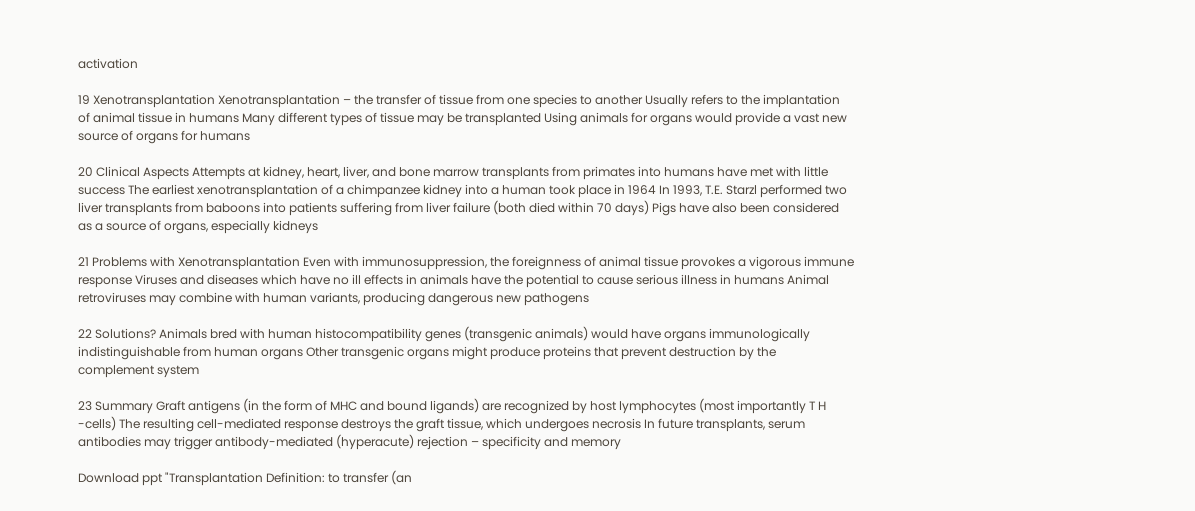activation

19 Xenotransplantation Xenotransplantation – the transfer of tissue from one species to another Usually refers to the implantation of animal tissue in humans Many different types of tissue may be transplanted Using animals for organs would provide a vast new source of organs for humans

20 Clinical Aspects Attempts at kidney, heart, liver, and bone marrow transplants from primates into humans have met with little success The earliest xenotransplantation of a chimpanzee kidney into a human took place in 1964 In 1993, T.E. Starzl performed two liver transplants from baboons into patients suffering from liver failure (both died within 70 days) Pigs have also been considered as a source of organs, especially kidneys

21 Problems with Xenotransplantation Even with immunosuppression, the foreignness of animal tissue provokes a vigorous immune response Viruses and diseases which have no ill effects in animals have the potential to cause serious illness in humans Animal retroviruses may combine with human variants, producing dangerous new pathogens

22 Solutions? Animals bred with human histocompatibility genes (transgenic animals) would have organs immunologically indistinguishable from human organs Other transgenic organs might produce proteins that prevent destruction by the complement system

23 Summary Graft antigens (in the form of MHC and bound ligands) are recognized by host lymphocytes (most importantly T H -cells) The resulting cell-mediated response destroys the graft tissue, which undergoes necrosis In future transplants, serum antibodies may trigger antibody-mediated (hyperacute) rejection – specificity and memory

Download ppt "Transplantation Definition: to transfer (an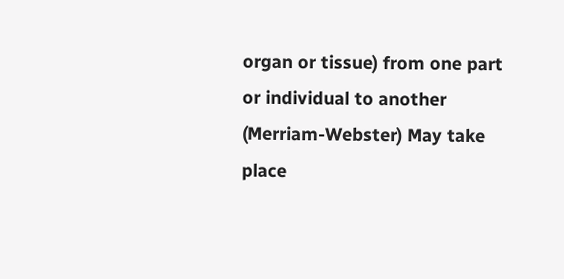organ or tissue) from one part or individual to another (Merriam-Webster) May take place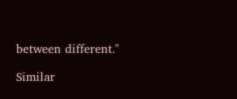between different."

Similar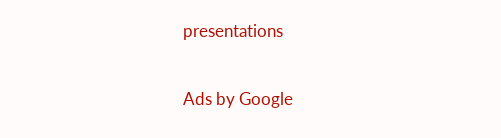presentations

Ads by Google